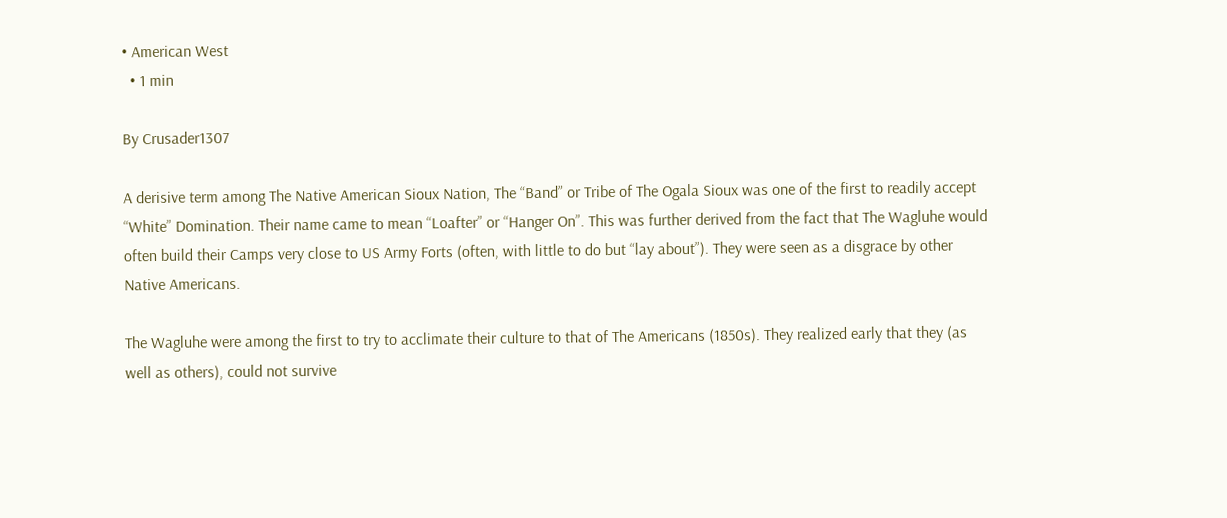• American West
  • 1 min

By Crusader1307

A derisive term among The Native American Sioux Nation, The “Band” or Tribe of The Ogala Sioux was one of the first to readily accept “White” Domination. Their name came to mean “Loafter” or “Hanger On”. This was further derived from the fact that The Wagluhe would often build their Camps very close to US Army Forts (often, with little to do but “lay about”). They were seen as a disgrace by other Native Americans.

The Wagluhe were among the first to try to acclimate their culture to that of The Americans (1850s). They realized early that they (as well as others), could not survive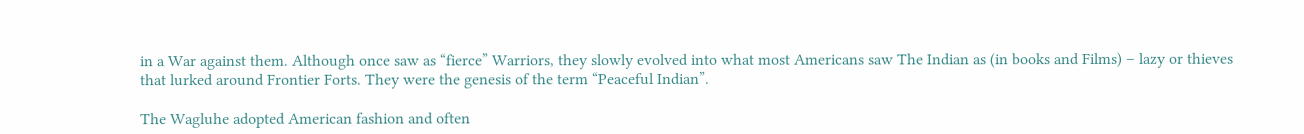in a War against them. Although once saw as “fierce” Warriors, they slowly evolved into what most Americans saw The Indian as (in books and Films) – lazy or thieves that lurked around Frontier Forts. They were the genesis of the term “Peaceful Indian”.

The Wagluhe adopted American fashion and often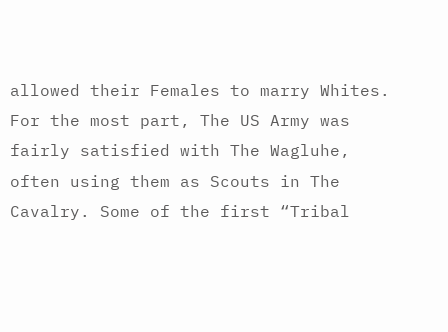allowed their Females to marry Whites. For the most part, The US Army was fairly satisfied with The Wagluhe, often using them as Scouts in The Cavalry. Some of the first “Tribal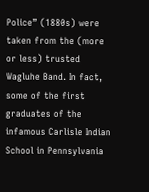Police” (1880s) were taken from the (more or less) trusted Wagluhe Band. In fact, some of the first graduates of the infamous Carlisle Indian School in Pennsylvania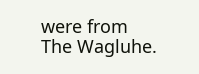were from The Wagluhe.